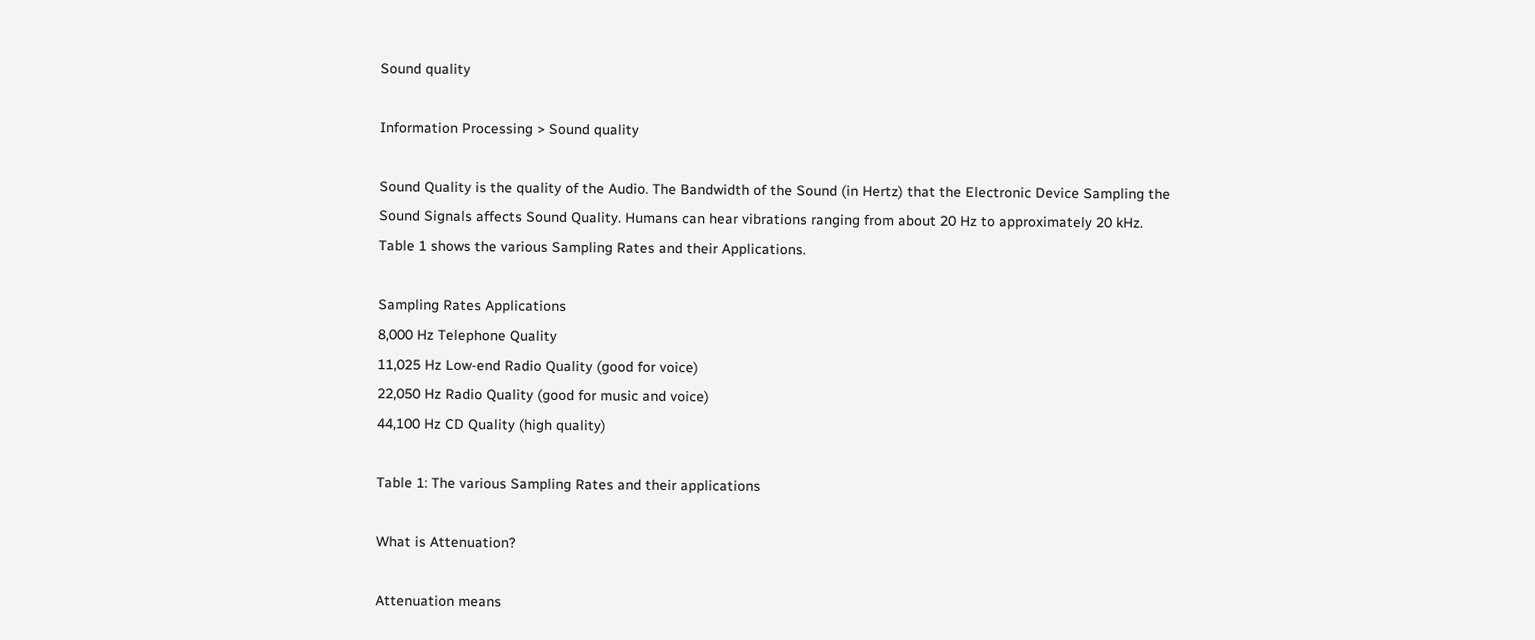Sound quality

Information Processing > Sound quality

Sound Quality is the quality of the Audio. The Bandwidth of the Sound (in Hertz) that the Electronic Device Sampling the Sound Signals affects Sound Quality. Humans can hear vibrations ranging from about 20 Hz to approximately 20 kHz. Table 1 shows the various Sampling Rates and their Applications.

Sampling Rates Applications
8,000 Hz Telephone Quality
11,025 Hz Low-end Radio Quality (good for voice)
22,050 Hz Radio Quality (good for music and voice)
44,100 Hz CD Quality (high quality)

Table 1: The various Sampling Rates and their applications

What is Attenuation?

Attenuation means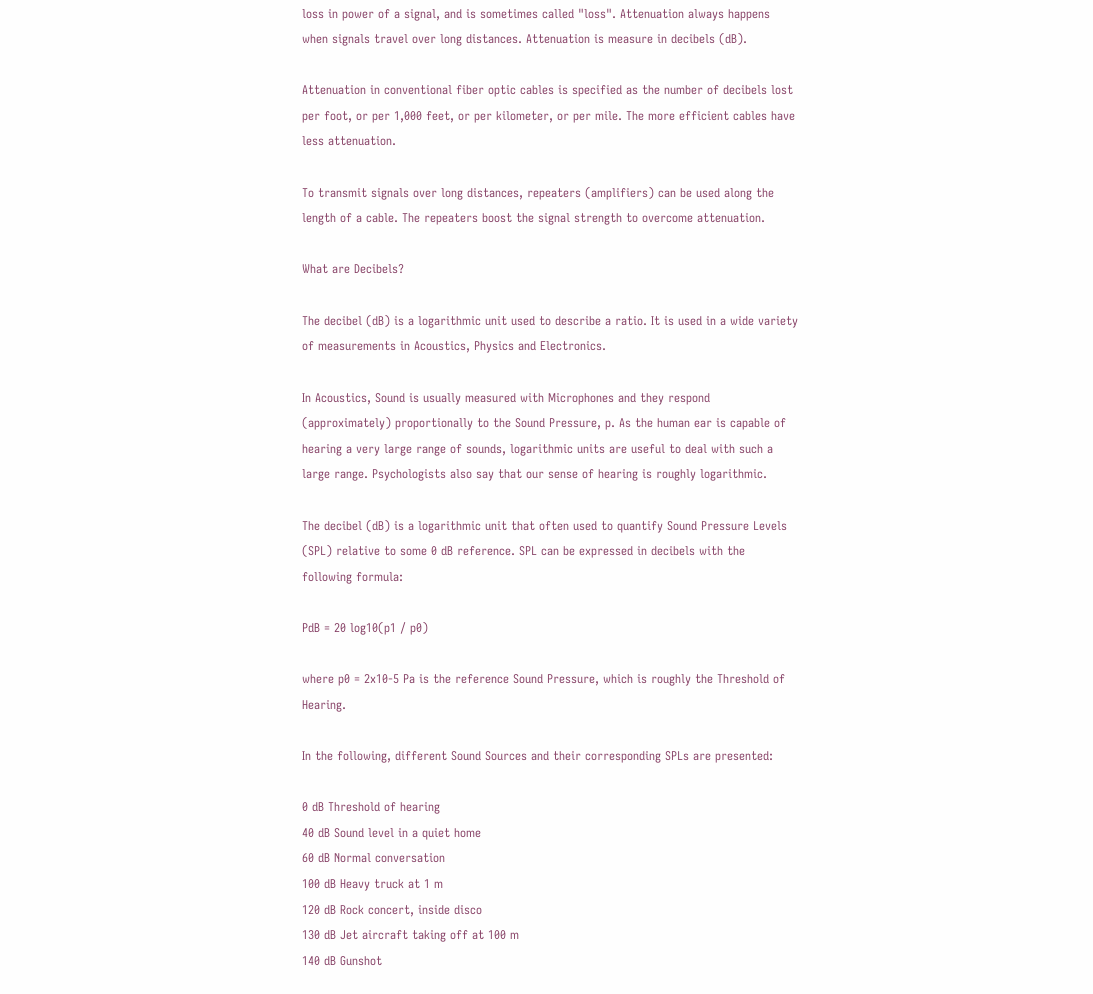loss in power of a signal, and is sometimes called "loss". Attenuation always happens when signals travel over long distances. Attenuation is measure in decibels (dB).

Attenuation in conventional fiber optic cables is specified as the number of decibels lost per foot, or per 1,000 feet, or per kilometer, or per mile. The more efficient cables have less attenuation.

To transmit signals over long distances, repeaters (amplifiers) can be used along the length of a cable. The repeaters boost the signal strength to overcome attenuation.

What are Decibels?

The decibel (dB) is a logarithmic unit used to describe a ratio. It is used in a wide variety of measurements in Acoustics, Physics and Electronics.

In Acoustics, Sound is usually measured with Microphones and they respond (approximately) proportionally to the Sound Pressure, p. As the human ear is capable of hearing a very large range of sounds, logarithmic units are useful to deal with such a large range. Psychologists also say that our sense of hearing is roughly logarithmic.

The decibel (dB) is a logarithmic unit that often used to quantify Sound Pressure Levels (SPL) relative to some 0 dB reference. SPL can be expressed in decibels with the following formula:

PdB = 20 log10(p1 / p0)

where p0 = 2x10-5 Pa is the reference Sound Pressure, which is roughly the Threshold of Hearing.

In the following, different Sound Sources and their corresponding SPLs are presented:

0 dB Threshold of hearing
40 dB Sound level in a quiet home
60 dB Normal conversation
100 dB Heavy truck at 1 m
120 dB Rock concert, inside disco
130 dB Jet aircraft taking off at 100 m
140 dB Gunshot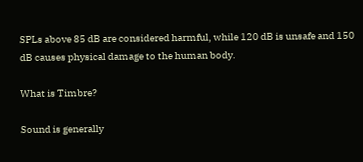SPLs above 85 dB are considered harmful, while 120 dB is unsafe and 150 dB causes physical damage to the human body.

What is Timbre?

Sound is generally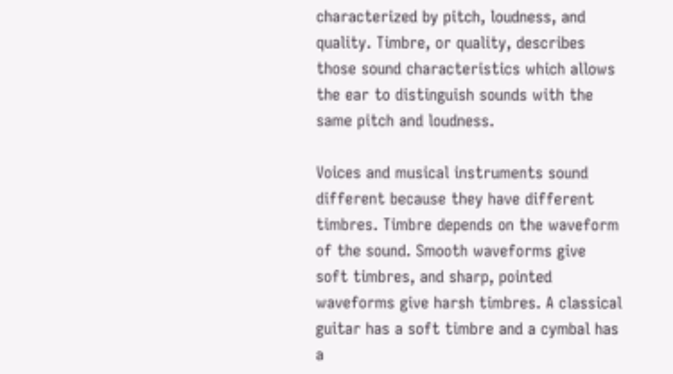characterized by pitch, loudness, and quality. Timbre, or quality, describes those sound characteristics which allows the ear to distinguish sounds with the same pitch and loudness.

Voices and musical instruments sound different because they have different timbres. Timbre depends on the waveform of the sound. Smooth waveforms give soft timbres, and sharp, pointed waveforms give harsh timbres. A classical guitar has a soft timbre and a cymbal has a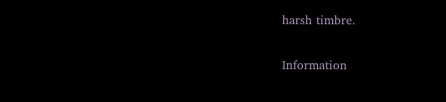harsh timbre.

Information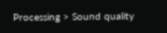Processing > Sound quality